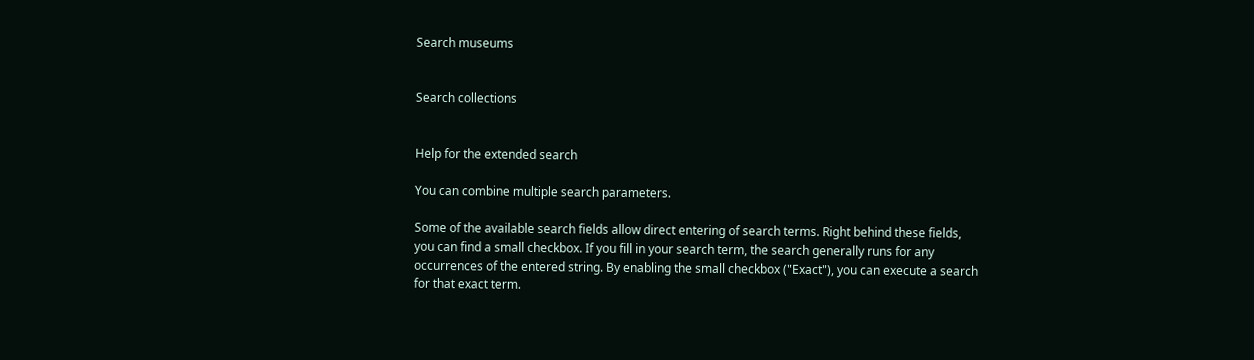Search museums


Search collections


Help for the extended search

You can combine multiple search parameters.

Some of the available search fields allow direct entering of search terms. Right behind these fields, you can find a small checkbox. If you fill in your search term, the search generally runs for any occurrences of the entered string. By enabling the small checkbox ("Exact"), you can execute a search for that exact term.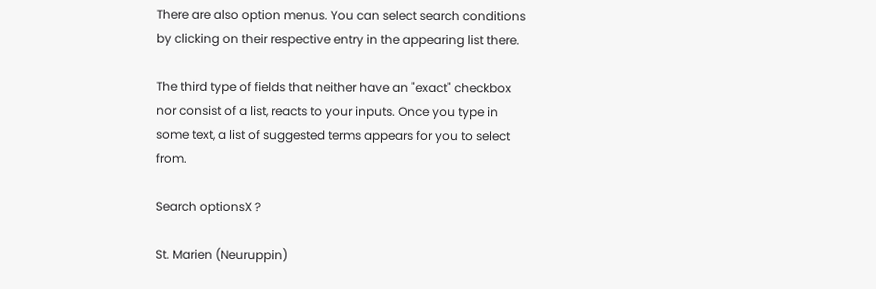There are also option menus. You can select search conditions by clicking on their respective entry in the appearing list there.

The third type of fields that neither have an "exact" checkbox nor consist of a list, reacts to your inputs. Once you type in some text, a list of suggested terms appears for you to select from.

Search optionsX ?

St. Marien (Neuruppin)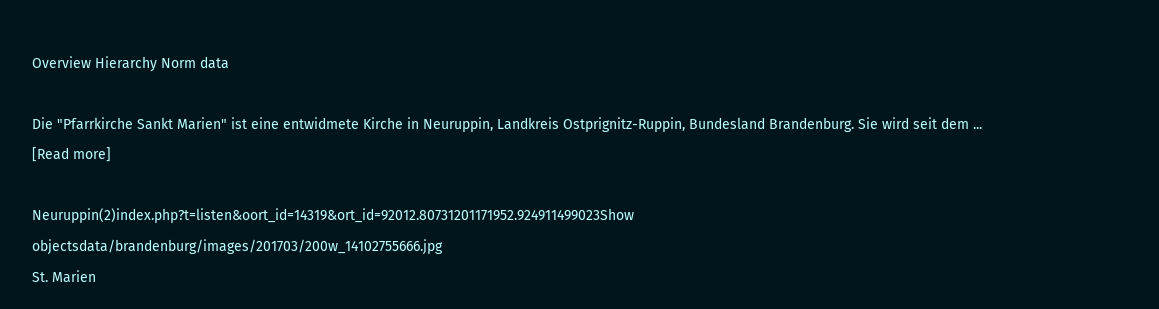Overview Hierarchy Norm data

Die "Pfarrkirche Sankt Marien" ist eine entwidmete Kirche in Neuruppin, Landkreis Ostprignitz-Ruppin, Bundesland Brandenburg. Sie wird seit dem ...
[Read more]

Neuruppin(2)index.php?t=listen&oort_id=14319&ort_id=92012.80731201171952.924911499023Show objectsdata/brandenburg/images/201703/200w_14102755666.jpg
St. Marien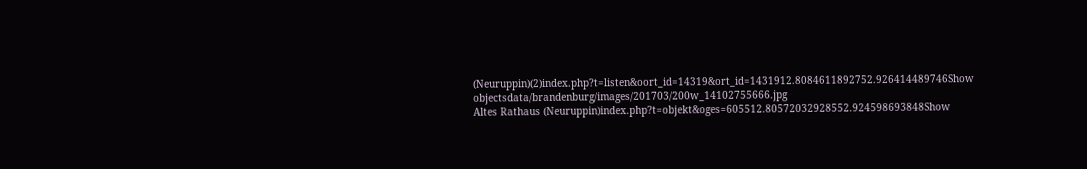(Neuruppin)(2)index.php?t=listen&oort_id=14319&ort_id=1431912.8084611892752.926414489746Show objectsdata/brandenburg/images/201703/200w_14102755666.jpg
Altes Rathaus (Neuruppin)index.php?t=objekt&oges=605512.80572032928552.924598693848Show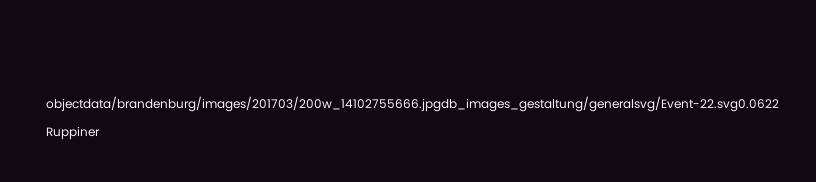objectdata/brandenburg/images/201703/200w_14102755666.jpgdb_images_gestaltung/generalsvg/Event-22.svg0.0622
Ruppiner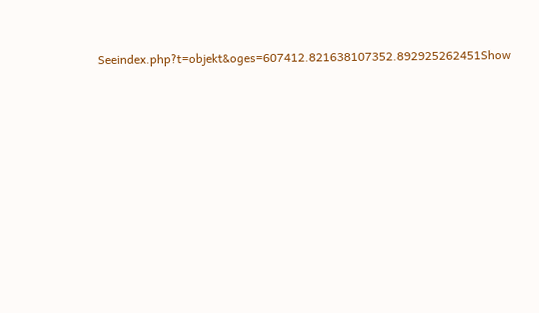Seeindex.php?t=objekt&oges=607412.821638107352.892925262451Show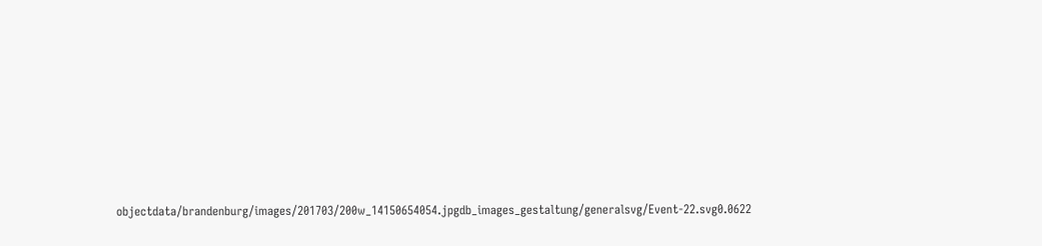objectdata/brandenburg/images/201703/200w_14150654054.jpgdb_images_gestaltung/generalsvg/Event-22.svg0.0622